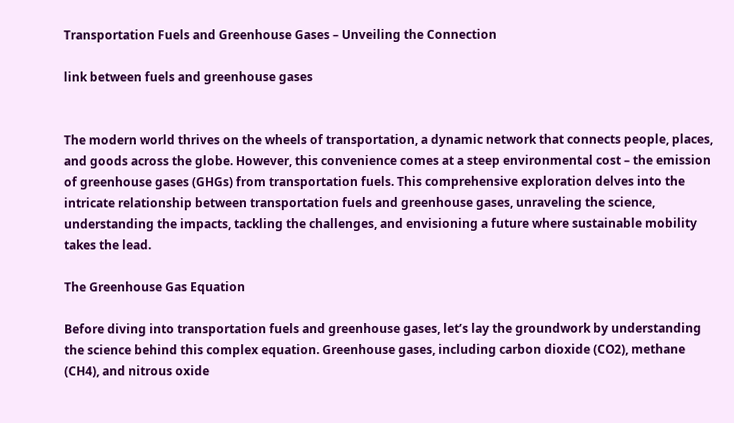Transportation Fuels and Greenhouse Gases – Unveiling the Connection

link between fuels and greenhouse gases


The modern world thrives on the wheels of transportation, a dynamic network that connects people, places, and goods across the globe. However, this convenience comes at a steep environmental cost – the emission of greenhouse gases (GHGs) from transportation fuels. This comprehensive exploration delves into the intricate relationship between transportation fuels and greenhouse gases, unraveling the science, understanding the impacts, tackling the challenges, and envisioning a future where sustainable mobility takes the lead.

The Greenhouse Gas Equation

Before diving into transportation fuels and greenhouse gases, let’s lay the groundwork by understanding the science behind this complex equation. Greenhouse gases, including carbon dioxide (CO2), methane (CH4), and nitrous oxide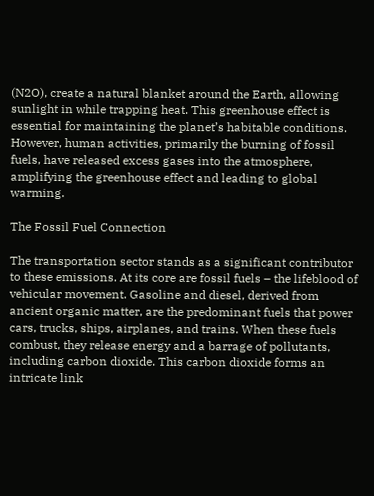(N2O), create a natural blanket around the Earth, allowing sunlight in while trapping heat. This greenhouse effect is essential for maintaining the planet’s habitable conditions. However, human activities, primarily the burning of fossil fuels, have released excess gases into the atmosphere, amplifying the greenhouse effect and leading to global warming.

The Fossil Fuel Connection

The transportation sector stands as a significant contributor to these emissions. At its core are fossil fuels – the lifeblood of vehicular movement. Gasoline and diesel, derived from ancient organic matter, are the predominant fuels that power cars, trucks, ships, airplanes, and trains. When these fuels combust, they release energy and a barrage of pollutants, including carbon dioxide. This carbon dioxide forms an intricate link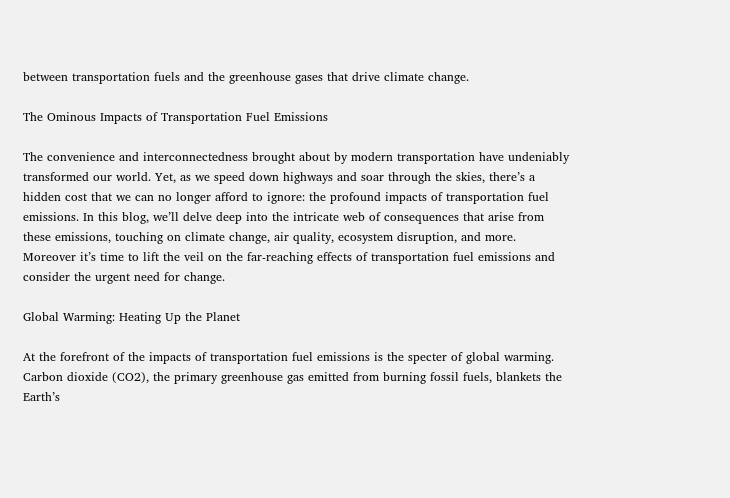between transportation fuels and the greenhouse gases that drive climate change.

The Ominous Impacts of Transportation Fuel Emissions

The convenience and interconnectedness brought about by modern transportation have undeniably transformed our world. Yet, as we speed down highways and soar through the skies, there’s a hidden cost that we can no longer afford to ignore: the profound impacts of transportation fuel emissions. In this blog, we’ll delve deep into the intricate web of consequences that arise from these emissions, touching on climate change, air quality, ecosystem disruption, and more. Moreover it’s time to lift the veil on the far-reaching effects of transportation fuel emissions and consider the urgent need for change.

Global Warming: Heating Up the Planet

At the forefront of the impacts of transportation fuel emissions is the specter of global warming. Carbon dioxide (CO2), the primary greenhouse gas emitted from burning fossil fuels, blankets the Earth’s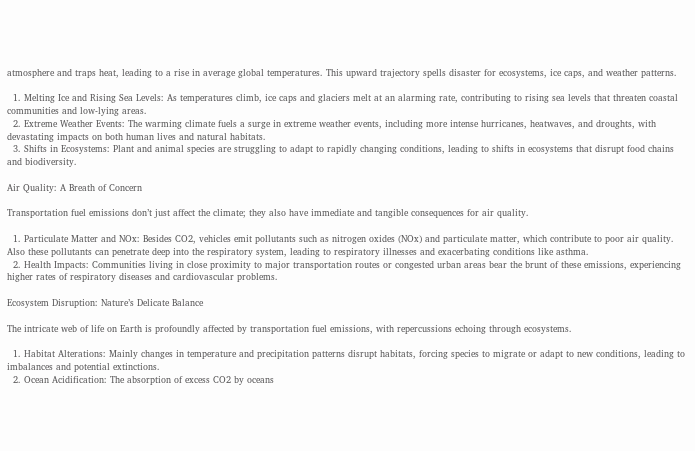atmosphere and traps heat, leading to a rise in average global temperatures. This upward trajectory spells disaster for ecosystems, ice caps, and weather patterns.

  1. Melting Ice and Rising Sea Levels: As temperatures climb, ice caps and glaciers melt at an alarming rate, contributing to rising sea levels that threaten coastal communities and low-lying areas.
  2. Extreme Weather Events: The warming climate fuels a surge in extreme weather events, including more intense hurricanes, heatwaves, and droughts, with devastating impacts on both human lives and natural habitats.
  3. Shifts in Ecosystems: Plant and animal species are struggling to adapt to rapidly changing conditions, leading to shifts in ecosystems that disrupt food chains and biodiversity.

Air Quality: A Breath of Concern

Transportation fuel emissions don’t just affect the climate; they also have immediate and tangible consequences for air quality.

  1. Particulate Matter and NOx: Besides CO2, vehicles emit pollutants such as nitrogen oxides (NOx) and particulate matter, which contribute to poor air quality. Also these pollutants can penetrate deep into the respiratory system, leading to respiratory illnesses and exacerbating conditions like asthma.
  2. Health Impacts: Communities living in close proximity to major transportation routes or congested urban areas bear the brunt of these emissions, experiencing higher rates of respiratory diseases and cardiovascular problems.

Ecosystem Disruption: Nature’s Delicate Balance

The intricate web of life on Earth is profoundly affected by transportation fuel emissions, with repercussions echoing through ecosystems.

  1. Habitat Alterations: Mainly changes in temperature and precipitation patterns disrupt habitats, forcing species to migrate or adapt to new conditions, leading to imbalances and potential extinctions.
  2. Ocean Acidification: The absorption of excess CO2 by oceans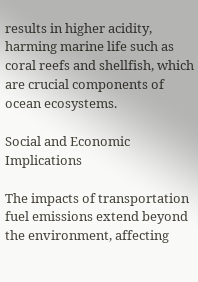results in higher acidity, harming marine life such as coral reefs and shellfish, which are crucial components of ocean ecosystems.

Social and Economic Implications

The impacts of transportation fuel emissions extend beyond the environment, affecting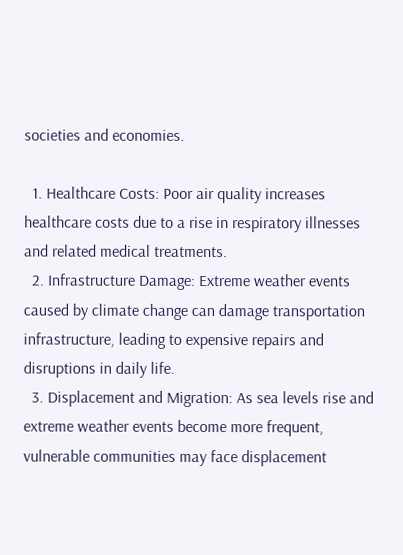societies and economies.

  1. Healthcare Costs: Poor air quality increases healthcare costs due to a rise in respiratory illnesses and related medical treatments.
  2. Infrastructure Damage: Extreme weather events caused by climate change can damage transportation infrastructure, leading to expensive repairs and disruptions in daily life.
  3. Displacement and Migration: As sea levels rise and extreme weather events become more frequent, vulnerable communities may face displacement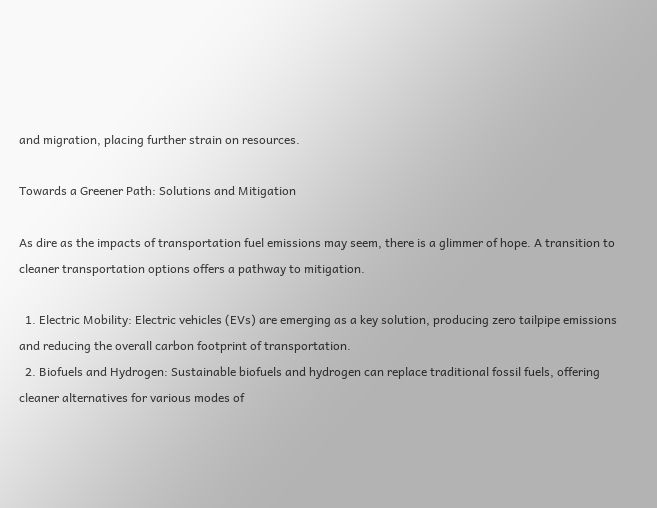and migration, placing further strain on resources.

Towards a Greener Path: Solutions and Mitigation

As dire as the impacts of transportation fuel emissions may seem, there is a glimmer of hope. A transition to cleaner transportation options offers a pathway to mitigation.

  1. Electric Mobility: Electric vehicles (EVs) are emerging as a key solution, producing zero tailpipe emissions and reducing the overall carbon footprint of transportation.
  2. Biofuels and Hydrogen: Sustainable biofuels and hydrogen can replace traditional fossil fuels, offering cleaner alternatives for various modes of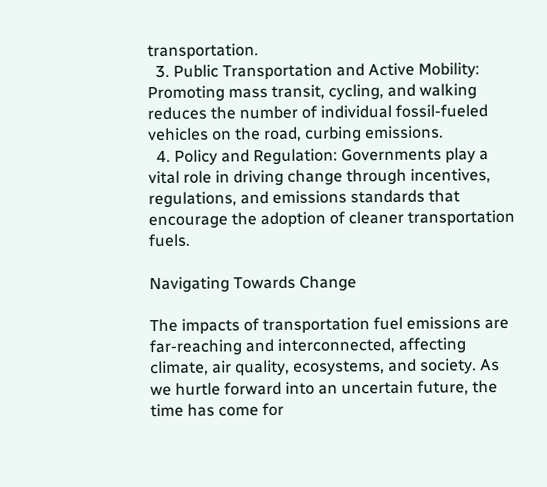transportation.
  3. Public Transportation and Active Mobility: Promoting mass transit, cycling, and walking reduces the number of individual fossil-fueled vehicles on the road, curbing emissions.
  4. Policy and Regulation: Governments play a vital role in driving change through incentives, regulations, and emissions standards that encourage the adoption of cleaner transportation fuels.

Navigating Towards Change

The impacts of transportation fuel emissions are far-reaching and interconnected, affecting climate, air quality, ecosystems, and society. As we hurtle forward into an uncertain future, the time has come for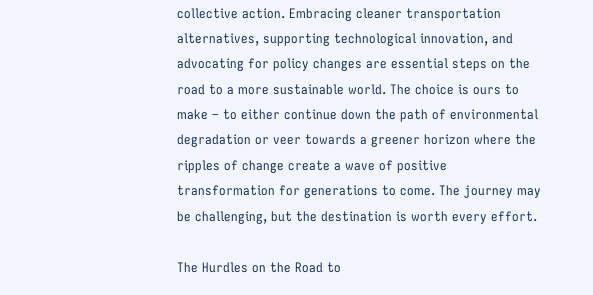collective action. Embracing cleaner transportation alternatives, supporting technological innovation, and advocating for policy changes are essential steps on the road to a more sustainable world. The choice is ours to make – to either continue down the path of environmental degradation or veer towards a greener horizon where the ripples of change create a wave of positive transformation for generations to come. The journey may be challenging, but the destination is worth every effort.

The Hurdles on the Road to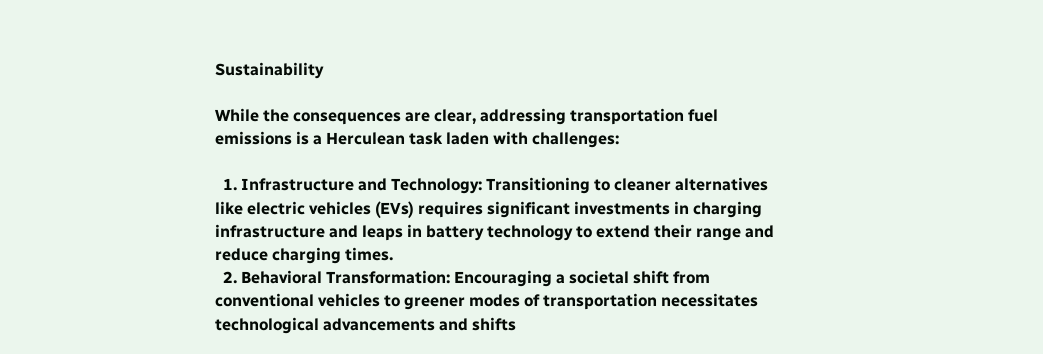Sustainability

While the consequences are clear, addressing transportation fuel emissions is a Herculean task laden with challenges:

  1. Infrastructure and Technology: Transitioning to cleaner alternatives like electric vehicles (EVs) requires significant investments in charging infrastructure and leaps in battery technology to extend their range and reduce charging times.
  2. Behavioral Transformation: Encouraging a societal shift from conventional vehicles to greener modes of transportation necessitates technological advancements and shifts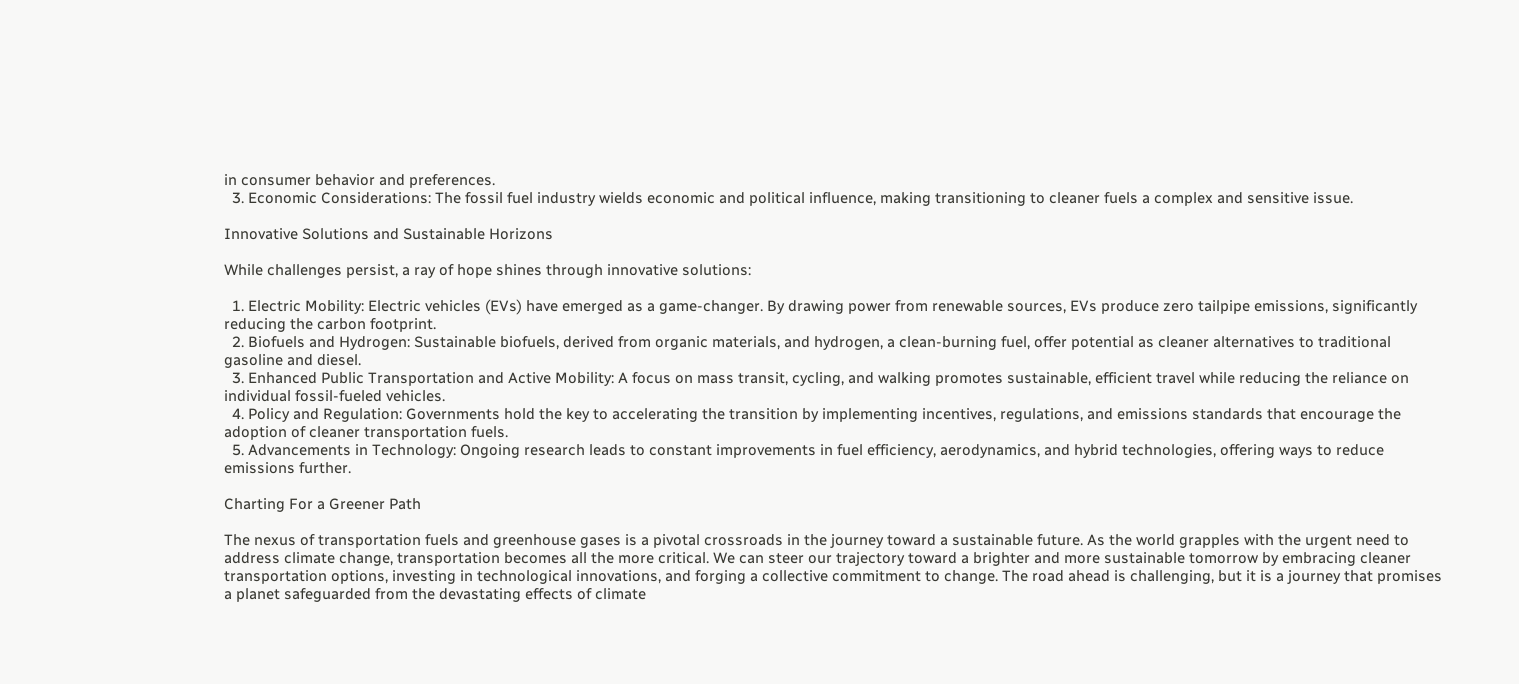in consumer behavior and preferences.
  3. Economic Considerations: The fossil fuel industry wields economic and political influence, making transitioning to cleaner fuels a complex and sensitive issue.

Innovative Solutions and Sustainable Horizons

While challenges persist, a ray of hope shines through innovative solutions:

  1. Electric Mobility: Electric vehicles (EVs) have emerged as a game-changer. By drawing power from renewable sources, EVs produce zero tailpipe emissions, significantly reducing the carbon footprint.
  2. Biofuels and Hydrogen: Sustainable biofuels, derived from organic materials, and hydrogen, a clean-burning fuel, offer potential as cleaner alternatives to traditional gasoline and diesel.
  3. Enhanced Public Transportation and Active Mobility: A focus on mass transit, cycling, and walking promotes sustainable, efficient travel while reducing the reliance on individual fossil-fueled vehicles.
  4. Policy and Regulation: Governments hold the key to accelerating the transition by implementing incentives, regulations, and emissions standards that encourage the adoption of cleaner transportation fuels.
  5. Advancements in Technology: Ongoing research leads to constant improvements in fuel efficiency, aerodynamics, and hybrid technologies, offering ways to reduce emissions further.

Charting For a Greener Path

The nexus of transportation fuels and greenhouse gases is a pivotal crossroads in the journey toward a sustainable future. As the world grapples with the urgent need to address climate change, transportation becomes all the more critical. We can steer our trajectory toward a brighter and more sustainable tomorrow by embracing cleaner transportation options, investing in technological innovations, and forging a collective commitment to change. The road ahead is challenging, but it is a journey that promises a planet safeguarded from the devastating effects of climate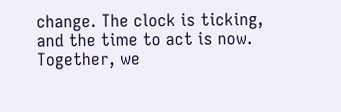change. The clock is ticking, and the time to act is now. Together, we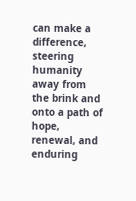can make a difference, steering humanity away from the brink and onto a path of hope, renewal, and enduring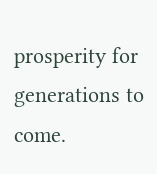prosperity for generations to come.